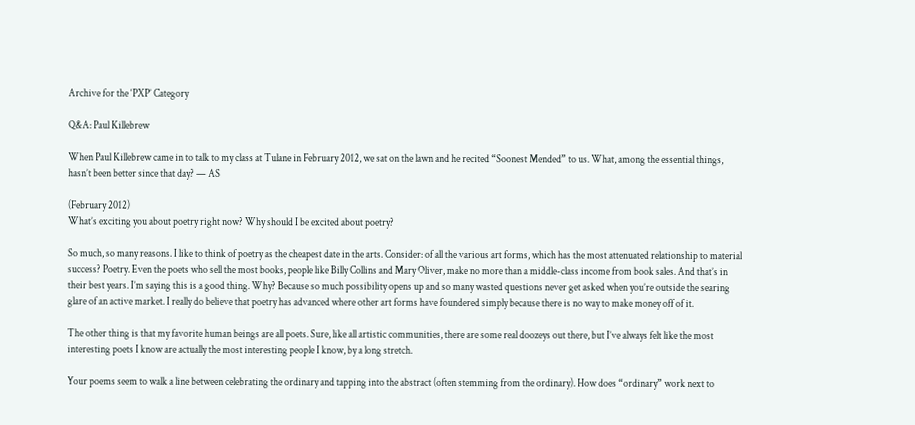Archive for the ‘PXP’ Category

Q&A: Paul Killebrew

When Paul Killebrew came in to talk to my class at Tulane in February 2012, we sat on the lawn and he recited “Soonest Mended” to us. What, among the essential things, hasn’t been better since that day? — AS

(February 2012)
What’s exciting you about poetry right now? Why should I be excited about poetry?

So much, so many reasons. I like to think of poetry as the cheapest date in the arts. Consider: of all the various art forms, which has the most attenuated relationship to material success? Poetry. Even the poets who sell the most books, people like Billy Collins and Mary Oliver, make no more than a middle-class income from book sales. And that’s in their best years. I’m saying this is a good thing. Why? Because so much possibility opens up and so many wasted questions never get asked when you’re outside the searing glare of an active market. I really do believe that poetry has advanced where other art forms have foundered simply because there is no way to make money off of it.

The other thing is that my favorite human beings are all poets. Sure, like all artistic communities, there are some real doozeys out there, but I’ve always felt like the most interesting poets I know are actually the most interesting people I know, by a long stretch.

Your poems seem to walk a line between celebrating the ordinary and tapping into the abstract (often stemming from the ordinary). How does “ordinary” work next to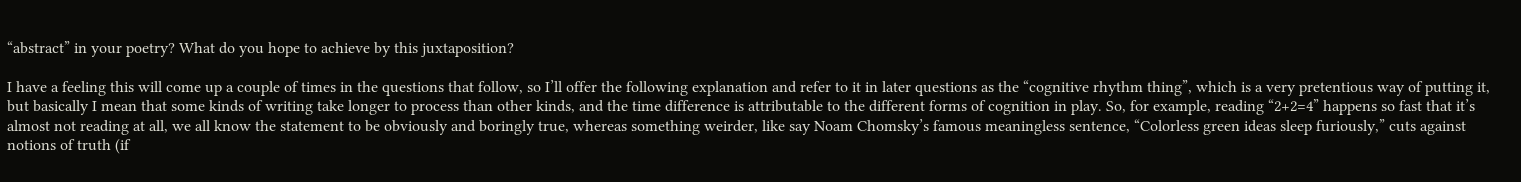“abstract” in your poetry? What do you hope to achieve by this juxtaposition?

I have a feeling this will come up a couple of times in the questions that follow, so I’ll offer the following explanation and refer to it in later questions as the “cognitive rhythm thing”, which is a very pretentious way of putting it, but basically I mean that some kinds of writing take longer to process than other kinds, and the time difference is attributable to the different forms of cognition in play. So, for example, reading “2+2=4” happens so fast that it’s almost not reading at all, we all know the statement to be obviously and boringly true, whereas something weirder, like say Noam Chomsky’s famous meaningless sentence, “Colorless green ideas sleep furiously,” cuts against notions of truth (if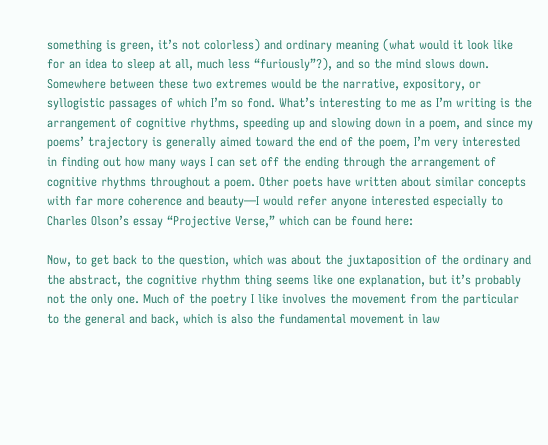something is green, it’s not colorless) and ordinary meaning (what would it look like for an idea to sleep at all, much less “furiously”?), and so the mind slows down. Somewhere between these two extremes would be the narrative, expository, or syllogistic passages of which I’m so fond. What’s interesting to me as I’m writing is the arrangement of cognitive rhythms, speeding up and slowing down in a poem, and since my poems’ trajectory is generally aimed toward the end of the poem, I’m very interested in finding out how many ways I can set off the ending through the arrangement of cognitive rhythms throughout a poem. Other poets have written about similar concepts with far more coherence and beauty—I would refer anyone interested especially to Charles Olson’s essay “Projective Verse,” which can be found here:

Now, to get back to the question, which was about the juxtaposition of the ordinary and the abstract, the cognitive rhythm thing seems like one explanation, but it’s probably not the only one. Much of the poetry I like involves the movement from the particular to the general and back, which is also the fundamental movement in law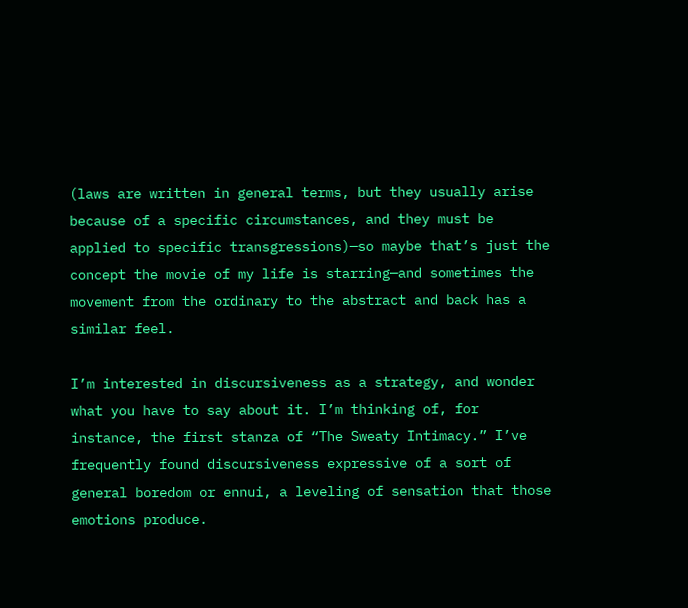(laws are written in general terms, but they usually arise because of a specific circumstances, and they must be applied to specific transgressions)—so maybe that’s just the concept the movie of my life is starring—and sometimes the movement from the ordinary to the abstract and back has a similar feel.

I’m interested in discursiveness as a strategy, and wonder what you have to say about it. I’m thinking of, for instance, the first stanza of “The Sweaty Intimacy.” I’ve frequently found discursiveness expressive of a sort of general boredom or ennui, a leveling of sensation that those emotions produce.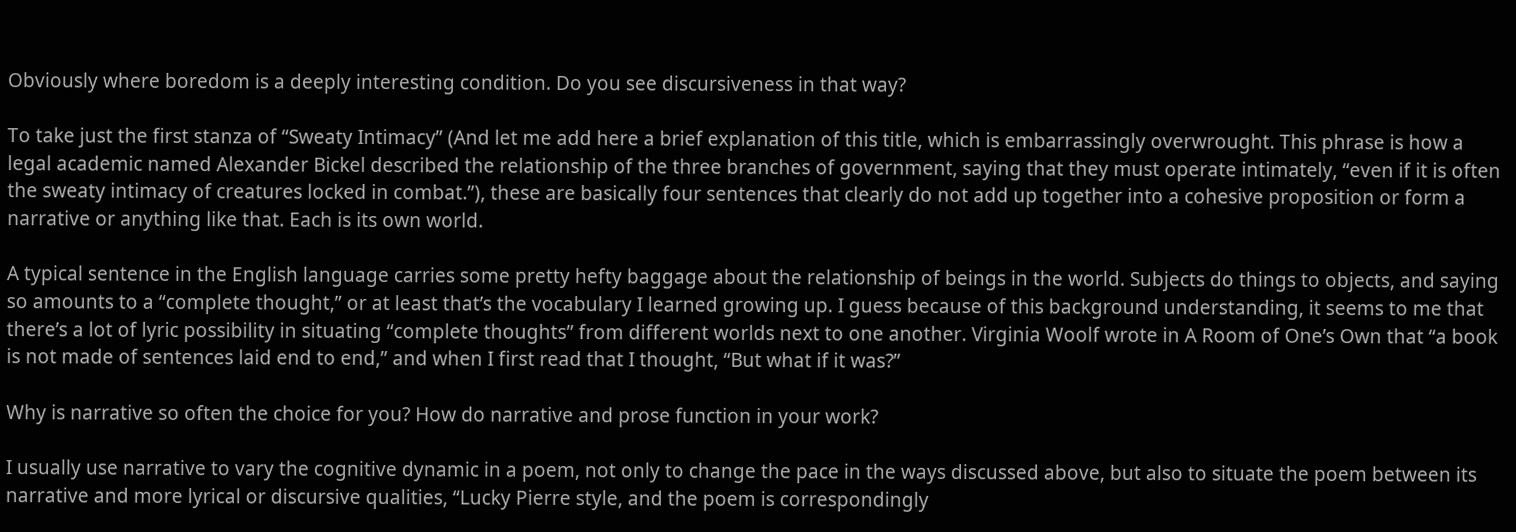Obviously where boredom is a deeply interesting condition. Do you see discursiveness in that way?

To take just the first stanza of “Sweaty Intimacy” (And let me add here a brief explanation of this title, which is embarrassingly overwrought. This phrase is how a legal academic named Alexander Bickel described the relationship of the three branches of government, saying that they must operate intimately, “even if it is often the sweaty intimacy of creatures locked in combat.”), these are basically four sentences that clearly do not add up together into a cohesive proposition or form a narrative or anything like that. Each is its own world.

A typical sentence in the English language carries some pretty hefty baggage about the relationship of beings in the world. Subjects do things to objects, and saying so amounts to a “complete thought,” or at least that’s the vocabulary I learned growing up. I guess because of this background understanding, it seems to me that there’s a lot of lyric possibility in situating “complete thoughts” from different worlds next to one another. Virginia Woolf wrote in A Room of One’s Own that “a book is not made of sentences laid end to end,” and when I first read that I thought, “But what if it was?”

Why is narrative so often the choice for you? How do narrative and prose function in your work?

I usually use narrative to vary the cognitive dynamic in a poem, not only to change the pace in the ways discussed above, but also to situate the poem between its narrative and more lyrical or discursive qualities, “Lucky Pierre style, and the poem is correspondingly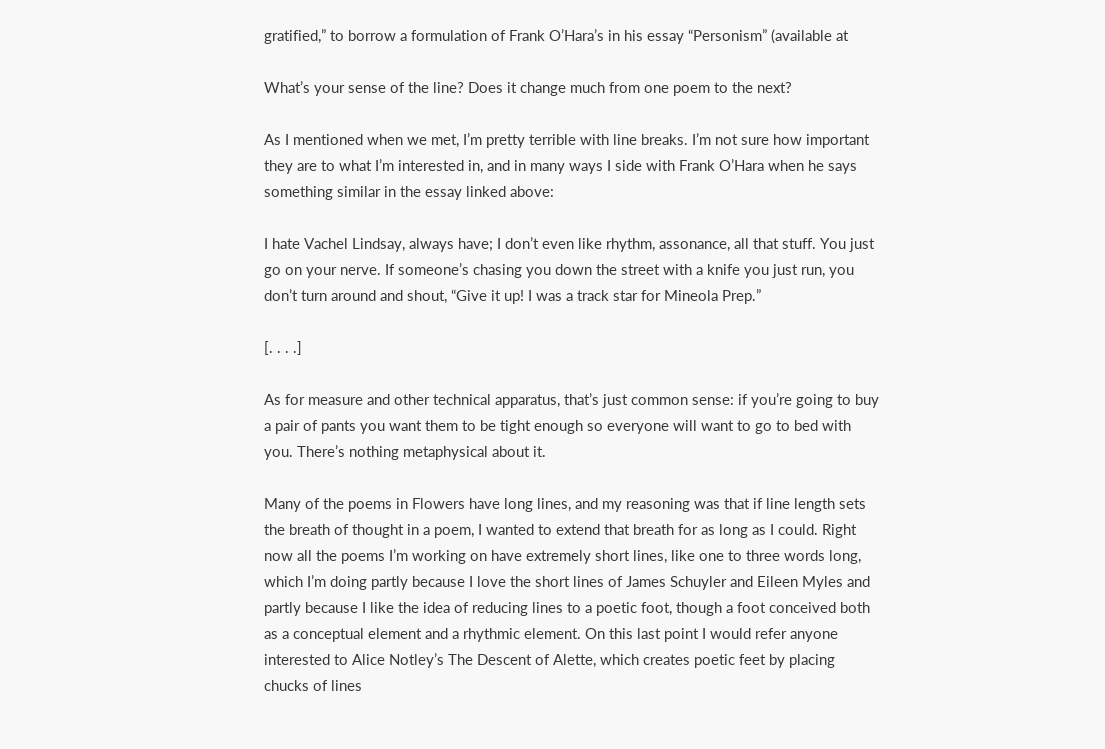gratified,” to borrow a formulation of Frank O’Hara’s in his essay “Personism” (available at

What’s your sense of the line? Does it change much from one poem to the next?

As I mentioned when we met, I’m pretty terrible with line breaks. I’m not sure how important they are to what I’m interested in, and in many ways I side with Frank O’Hara when he says something similar in the essay linked above:

I hate Vachel Lindsay, always have; I don’t even like rhythm, assonance, all that stuff. You just go on your nerve. If someone’s chasing you down the street with a knife you just run, you don’t turn around and shout, “Give it up! I was a track star for Mineola Prep.”

[. . . .]

As for measure and other technical apparatus, that’s just common sense: if you’re going to buy a pair of pants you want them to be tight enough so everyone will want to go to bed with you. There’s nothing metaphysical about it.

Many of the poems in Flowers have long lines, and my reasoning was that if line length sets the breath of thought in a poem, I wanted to extend that breath for as long as I could. Right now all the poems I’m working on have extremely short lines, like one to three words long, which I’m doing partly because I love the short lines of James Schuyler and Eileen Myles and partly because I like the idea of reducing lines to a poetic foot, though a foot conceived both as a conceptual element and a rhythmic element. On this last point I would refer anyone interested to Alice Notley’s The Descent of Alette, which creates poetic feet by placing chucks of lines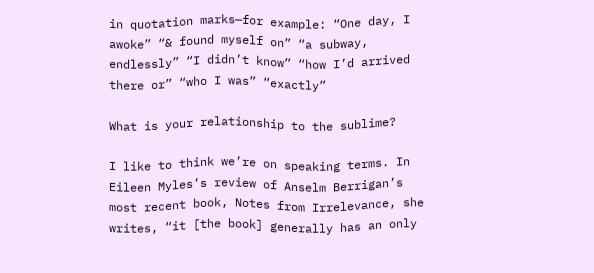in quotation marks—for example: “One day, I awoke” “& found myself on” “a subway, endlessly” “I didn’t know” “how I’d arrived there or” “who I was” “exactly”

What is your relationship to the sublime?

I like to think we’re on speaking terms. In Eileen Myles’s review of Anselm Berrigan’s most recent book, Notes from Irrelevance, she writes, “it [the book] generally has an only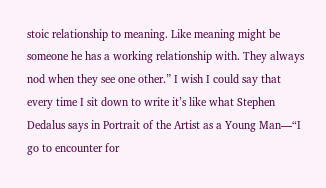stoic relationship to meaning. Like meaning might be someone he has a working relationship with. They always nod when they see one other.” I wish I could say that every time I sit down to write it’s like what Stephen Dedalus says in Portrait of the Artist as a Young Man—“I go to encounter for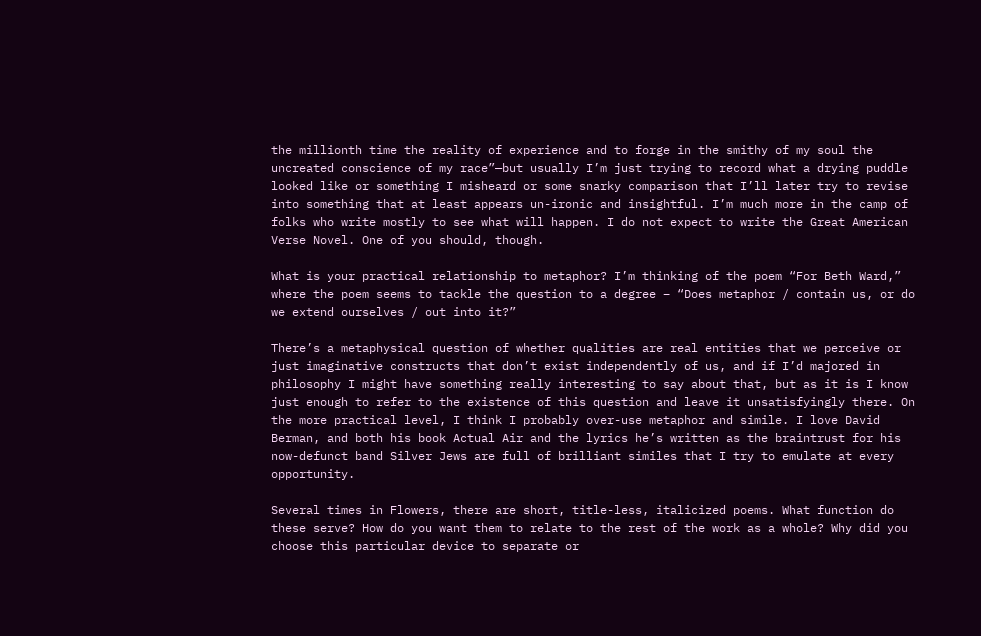the millionth time the reality of experience and to forge in the smithy of my soul the uncreated conscience of my race”—but usually I’m just trying to record what a drying puddle looked like or something I misheard or some snarky comparison that I’ll later try to revise into something that at least appears un-ironic and insightful. I’m much more in the camp of folks who write mostly to see what will happen. I do not expect to write the Great American Verse Novel. One of you should, though.

What is your practical relationship to metaphor? I’m thinking of the poem “For Beth Ward,” where the poem seems to tackle the question to a degree – “Does metaphor / contain us, or do we extend ourselves / out into it?”

There’s a metaphysical question of whether qualities are real entities that we perceive or just imaginative constructs that don’t exist independently of us, and if I’d majored in philosophy I might have something really interesting to say about that, but as it is I know just enough to refer to the existence of this question and leave it unsatisfyingly there. On the more practical level, I think I probably over-use metaphor and simile. I love David Berman, and both his book Actual Air and the lyrics he’s written as the braintrust for his now-defunct band Silver Jews are full of brilliant similes that I try to emulate at every opportunity.

Several times in Flowers, there are short, title-less, italicized poems. What function do these serve? How do you want them to relate to the rest of the work as a whole? Why did you choose this particular device to separate or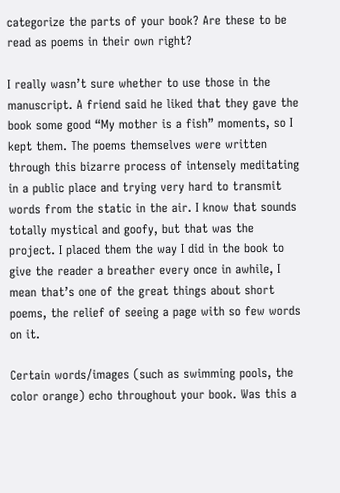categorize the parts of your book? Are these to be read as poems in their own right?

I really wasn’t sure whether to use those in the manuscript. A friend said he liked that they gave the book some good “My mother is a fish” moments, so I kept them. The poems themselves were written through this bizarre process of intensely meditating in a public place and trying very hard to transmit words from the static in the air. I know that sounds totally mystical and goofy, but that was the project. I placed them the way I did in the book to give the reader a breather every once in awhile, I mean that’s one of the great things about short poems, the relief of seeing a page with so few words on it.

Certain words/images (such as swimming pools, the color orange) echo throughout your book. Was this a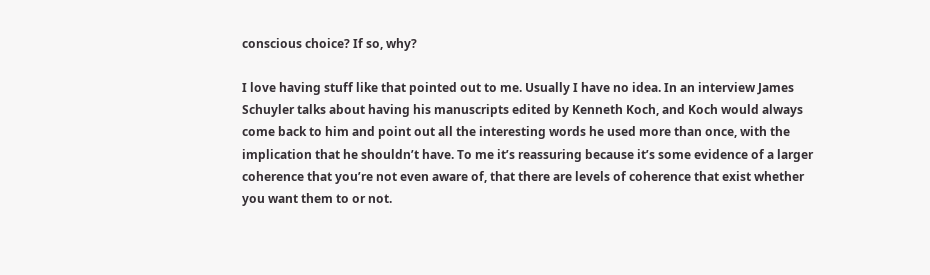conscious choice? If so, why?

I love having stuff like that pointed out to me. Usually I have no idea. In an interview James Schuyler talks about having his manuscripts edited by Kenneth Koch, and Koch would always come back to him and point out all the interesting words he used more than once, with the implication that he shouldn’t have. To me it’s reassuring because it’s some evidence of a larger coherence that you’re not even aware of, that there are levels of coherence that exist whether you want them to or not.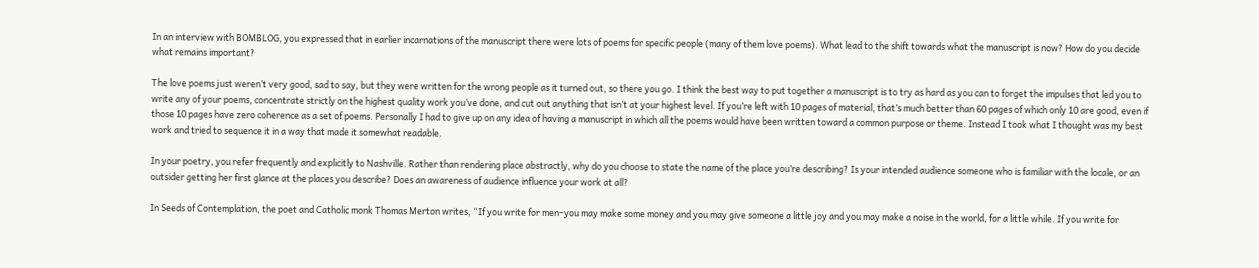In an interview with BOMBLOG, you expressed that in earlier incarnations of the manuscript there were lots of poems for specific people (many of them love poems). What lead to the shift towards what the manuscript is now? How do you decide what remains important?

The love poems just weren’t very good, sad to say, but they were written for the wrong people as it turned out, so there you go. I think the best way to put together a manuscript is to try as hard as you can to forget the impulses that led you to write any of your poems, concentrate strictly on the highest quality work you’ve done, and cut out anything that isn’t at your highest level. If you’re left with 10 pages of material, that’s much better than 60 pages of which only 10 are good, even if those 10 pages have zero coherence as a set of poems. Personally I had to give up on any idea of having a manuscript in which all the poems would have been written toward a common purpose or theme. Instead I took what I thought was my best work and tried to sequence it in a way that made it somewhat readable.

In your poetry, you refer frequently and explicitly to Nashville. Rather than rendering place abstractly, why do you choose to state the name of the place you’re describing? Is your intended audience someone who is familiar with the locale, or an outsider getting her first glance at the places you describe? Does an awareness of audience influence your work at all?

In Seeds of Contemplation, the poet and Catholic monk Thomas Merton writes, “If you write for men–you may make some money and you may give someone a little joy and you may make a noise in the world, for a little while. If you write for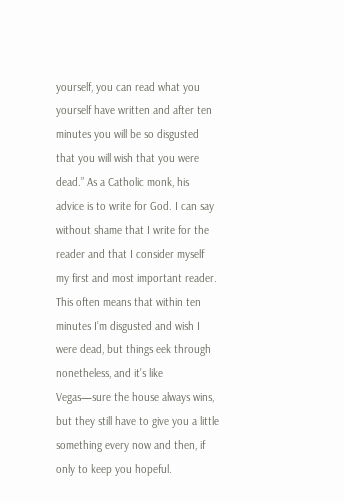yourself, you can read what you yourself have written and after ten minutes you will be so disgusted that you will wish that you were dead.” As a Catholic monk, his advice is to write for God. I can say without shame that I write for the reader and that I consider myself my first and most important reader. This often means that within ten minutes I’m disgusted and wish I were dead, but things eek through nonetheless, and it’s like Vegas—sure the house always wins, but they still have to give you a little something every now and then, if only to keep you hopeful.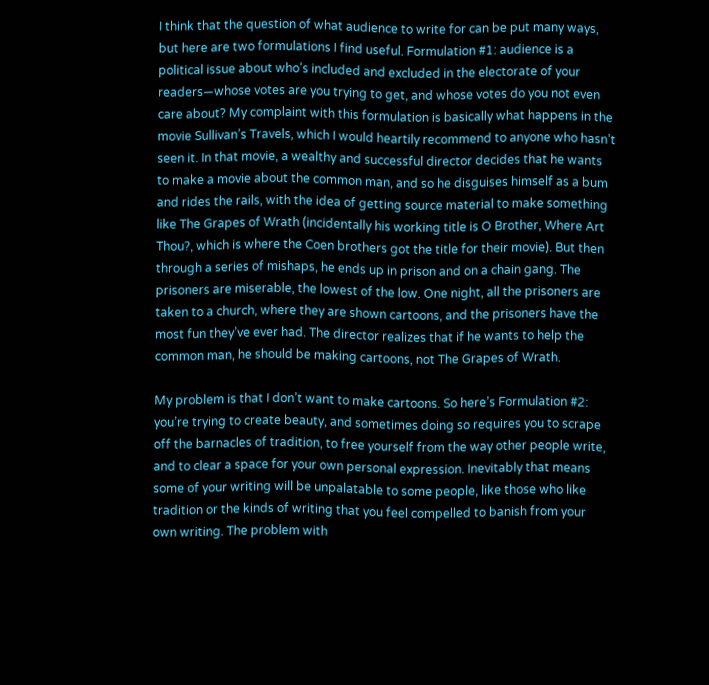I think that the question of what audience to write for can be put many ways, but here are two formulations I find useful. Formulation #1: audience is a political issue about who’s included and excluded in the electorate of your readers—whose votes are you trying to get, and whose votes do you not even care about? My complaint with this formulation is basically what happens in the movie Sullivan’s Travels, which I would heartily recommend to anyone who hasn’t seen it. In that movie, a wealthy and successful director decides that he wants to make a movie about the common man, and so he disguises himself as a bum and rides the rails, with the idea of getting source material to make something like The Grapes of Wrath (incidentally his working title is O Brother, Where Art Thou?, which is where the Coen brothers got the title for their movie). But then through a series of mishaps, he ends up in prison and on a chain gang. The prisoners are miserable, the lowest of the low. One night, all the prisoners are taken to a church, where they are shown cartoons, and the prisoners have the most fun they’ve ever had. The director realizes that if he wants to help the common man, he should be making cartoons, not The Grapes of Wrath.

My problem is that I don’t want to make cartoons. So here’s Formulation #2: you’re trying to create beauty, and sometimes doing so requires you to scrape off the barnacles of tradition, to free yourself from the way other people write, and to clear a space for your own personal expression. Inevitably that means some of your writing will be unpalatable to some people, like those who like tradition or the kinds of writing that you feel compelled to banish from your own writing. The problem with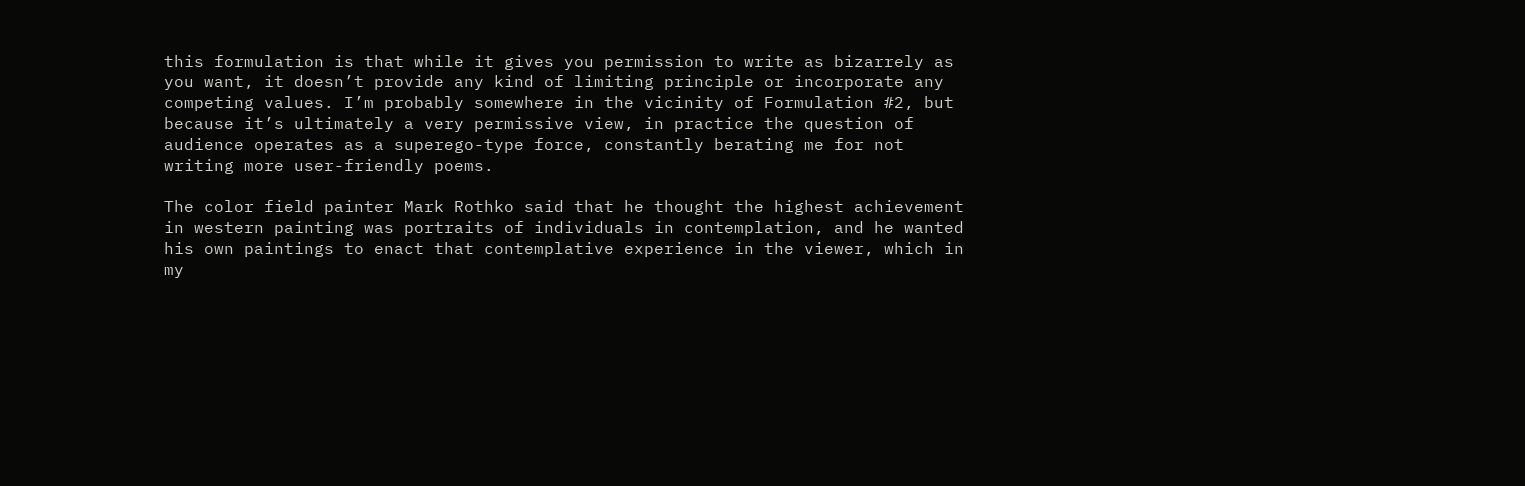this formulation is that while it gives you permission to write as bizarrely as you want, it doesn’t provide any kind of limiting principle or incorporate any competing values. I’m probably somewhere in the vicinity of Formulation #2, but because it’s ultimately a very permissive view, in practice the question of audience operates as a superego-type force, constantly berating me for not writing more user-friendly poems.

The color field painter Mark Rothko said that he thought the highest achievement in western painting was portraits of individuals in contemplation, and he wanted his own paintings to enact that contemplative experience in the viewer, which in my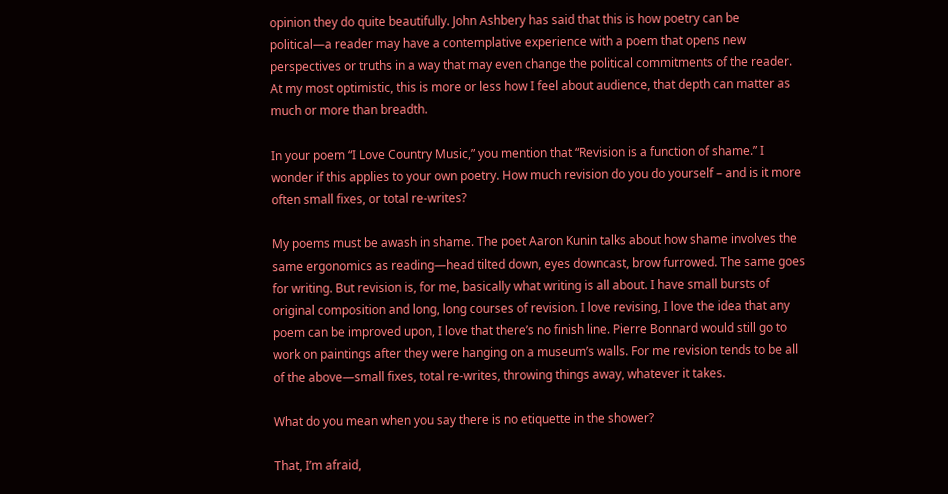opinion they do quite beautifully. John Ashbery has said that this is how poetry can be political—a reader may have a contemplative experience with a poem that opens new perspectives or truths in a way that may even change the political commitments of the reader. At my most optimistic, this is more or less how I feel about audience, that depth can matter as much or more than breadth.

In your poem “I Love Country Music,” you mention that “Revision is a function of shame.” I wonder if this applies to your own poetry. How much revision do you do yourself – and is it more often small fixes, or total re-writes?

My poems must be awash in shame. The poet Aaron Kunin talks about how shame involves the same ergonomics as reading—head tilted down, eyes downcast, brow furrowed. The same goes for writing. But revision is, for me, basically what writing is all about. I have small bursts of original composition and long, long courses of revision. I love revising, I love the idea that any poem can be improved upon, I love that there’s no finish line. Pierre Bonnard would still go to work on paintings after they were hanging on a museum’s walls. For me revision tends to be all of the above—small fixes, total re-writes, throwing things away, whatever it takes.

What do you mean when you say there is no etiquette in the shower?

That, I’m afraid,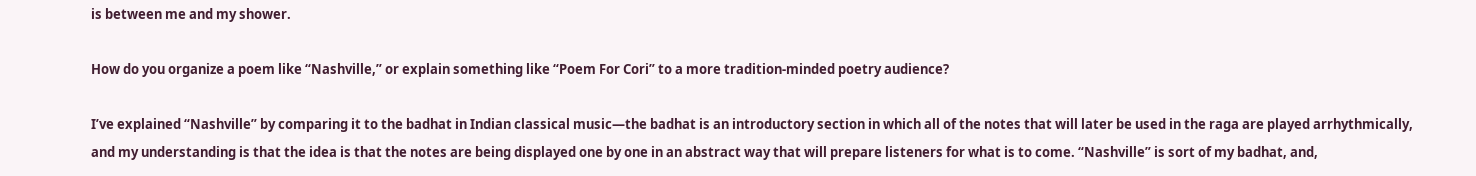is between me and my shower.

How do you organize a poem like “Nashville,” or explain something like “Poem For Cori” to a more tradition-minded poetry audience?

I’ve explained “Nashville” by comparing it to the badhat in Indian classical music—the badhat is an introductory section in which all of the notes that will later be used in the raga are played arrhythmically, and my understanding is that the idea is that the notes are being displayed one by one in an abstract way that will prepare listeners for what is to come. “Nashville” is sort of my badhat, and,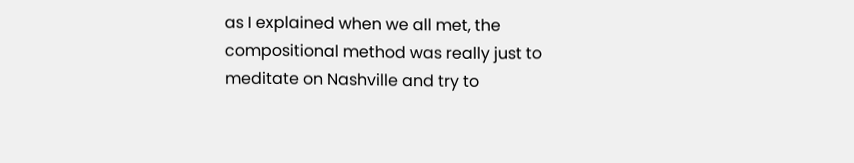as I explained when we all met, the compositional method was really just to meditate on Nashville and try to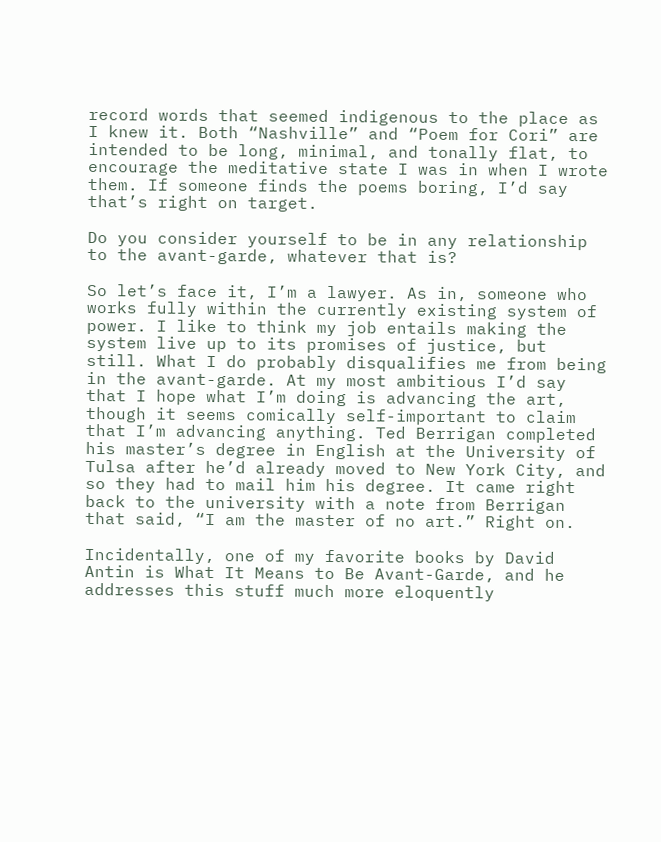record words that seemed indigenous to the place as I knew it. Both “Nashville” and “Poem for Cori” are intended to be long, minimal, and tonally flat, to encourage the meditative state I was in when I wrote them. If someone finds the poems boring, I’d say that’s right on target.

Do you consider yourself to be in any relationship to the avant-garde, whatever that is?

So let’s face it, I’m a lawyer. As in, someone who works fully within the currently existing system of power. I like to think my job entails making the system live up to its promises of justice, but still. What I do probably disqualifies me from being in the avant-garde. At my most ambitious I’d say that I hope what I’m doing is advancing the art, though it seems comically self-important to claim that I’m advancing anything. Ted Berrigan completed his master’s degree in English at the University of Tulsa after he’d already moved to New York City, and so they had to mail him his degree. It came right back to the university with a note from Berrigan that said, “I am the master of no art.” Right on.

Incidentally, one of my favorite books by David Antin is What It Means to Be Avant-Garde, and he addresses this stuff much more eloquently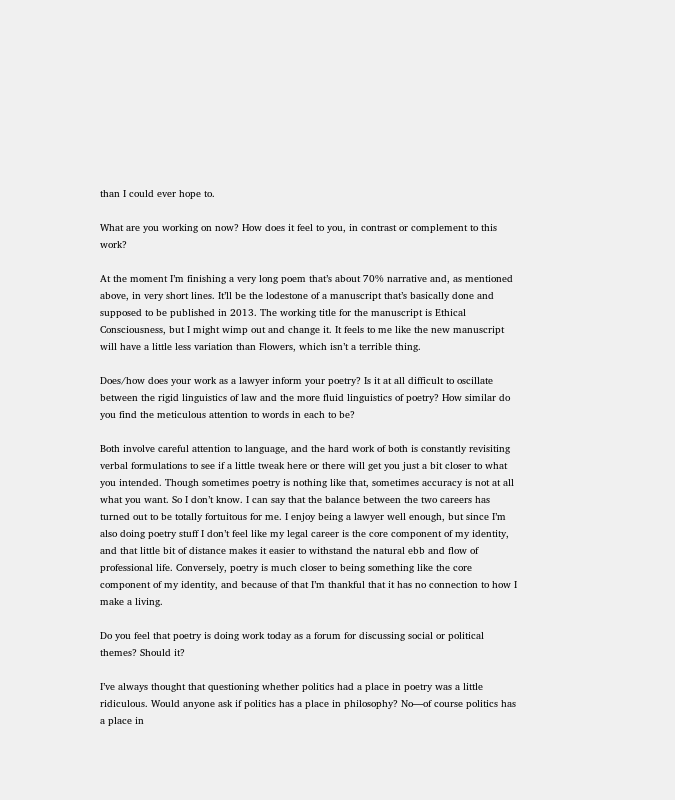than I could ever hope to.

What are you working on now? How does it feel to you, in contrast or complement to this work?

At the moment I’m finishing a very long poem that’s about 70% narrative and, as mentioned above, in very short lines. It’ll be the lodestone of a manuscript that’s basically done and supposed to be published in 2013. The working title for the manuscript is Ethical Consciousness, but I might wimp out and change it. It feels to me like the new manuscript will have a little less variation than Flowers, which isn’t a terrible thing.

Does/how does your work as a lawyer inform your poetry? Is it at all difficult to oscillate between the rigid linguistics of law and the more fluid linguistics of poetry? How similar do you find the meticulous attention to words in each to be?

Both involve careful attention to language, and the hard work of both is constantly revisiting verbal formulations to see if a little tweak here or there will get you just a bit closer to what you intended. Though sometimes poetry is nothing like that, sometimes accuracy is not at all what you want. So I don’t know. I can say that the balance between the two careers has turned out to be totally fortuitous for me. I enjoy being a lawyer well enough, but since I’m also doing poetry stuff I don’t feel like my legal career is the core component of my identity, and that little bit of distance makes it easier to withstand the natural ebb and flow of professional life. Conversely, poetry is much closer to being something like the core component of my identity, and because of that I’m thankful that it has no connection to how I make a living.

Do you feel that poetry is doing work today as a forum for discussing social or political themes? Should it?

I’ve always thought that questioning whether politics had a place in poetry was a little ridiculous. Would anyone ask if politics has a place in philosophy? No—of course politics has a place in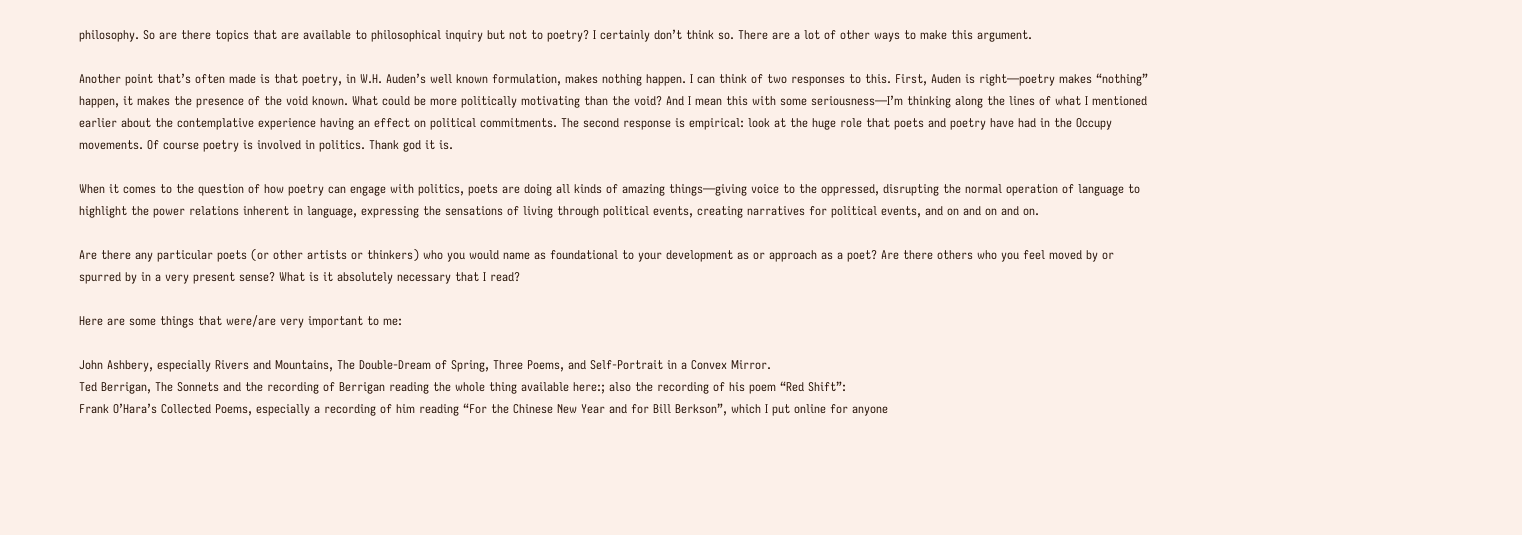philosophy. So are there topics that are available to philosophical inquiry but not to poetry? I certainly don’t think so. There are a lot of other ways to make this argument.

Another point that’s often made is that poetry, in W.H. Auden’s well known formulation, makes nothing happen. I can think of two responses to this. First, Auden is right—poetry makes “nothing” happen, it makes the presence of the void known. What could be more politically motivating than the void? And I mean this with some seriousness—I’m thinking along the lines of what I mentioned earlier about the contemplative experience having an effect on political commitments. The second response is empirical: look at the huge role that poets and poetry have had in the Occupy movements. Of course poetry is involved in politics. Thank god it is.

When it comes to the question of how poetry can engage with politics, poets are doing all kinds of amazing things—giving voice to the oppressed, disrupting the normal operation of language to highlight the power relations inherent in language, expressing the sensations of living through political events, creating narratives for political events, and on and on and on.

Are there any particular poets (or other artists or thinkers) who you would name as foundational to your development as or approach as a poet? Are there others who you feel moved by or spurred by in a very present sense? What is it absolutely necessary that I read?

Here are some things that were/are very important to me:

John Ashbery, especially Rivers and Mountains, The Double-Dream of Spring, Three Poems, and Self-Portrait in a Convex Mirror.
Ted Berrigan, The Sonnets and the recording of Berrigan reading the whole thing available here:; also the recording of his poem “Red Shift”:
Frank O’Hara’s Collected Poems, especially a recording of him reading “For the Chinese New Year and for Bill Berkson”, which I put online for anyone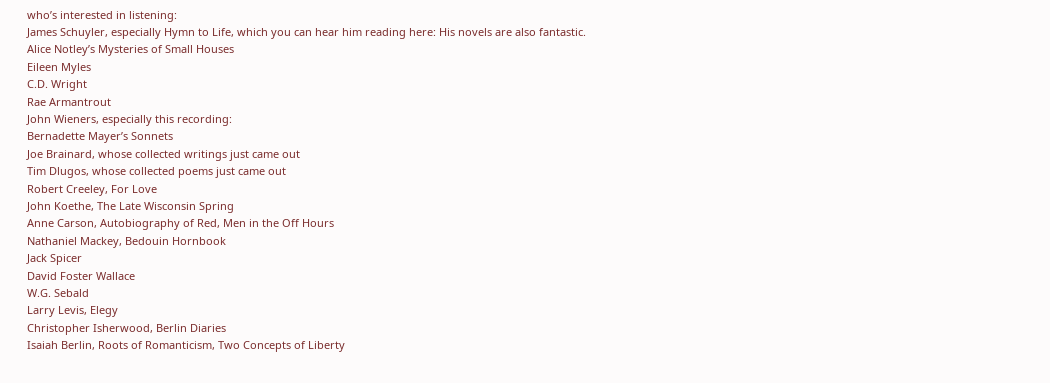who’s interested in listening:
James Schuyler, especially Hymn to Life, which you can hear him reading here: His novels are also fantastic.
Alice Notley’s Mysteries of Small Houses
Eileen Myles
C.D. Wright
Rae Armantrout
John Wieners, especially this recording:
Bernadette Mayer’s Sonnets
Joe Brainard, whose collected writings just came out
Tim Dlugos, whose collected poems just came out
Robert Creeley, For Love
John Koethe, The Late Wisconsin Spring
Anne Carson, Autobiography of Red, Men in the Off Hours
Nathaniel Mackey, Bedouin Hornbook
Jack Spicer
David Foster Wallace
W.G. Sebald
Larry Levis, Elegy
Christopher Isherwood, Berlin Diaries
Isaiah Berlin, Roots of Romanticism, Two Concepts of Liberty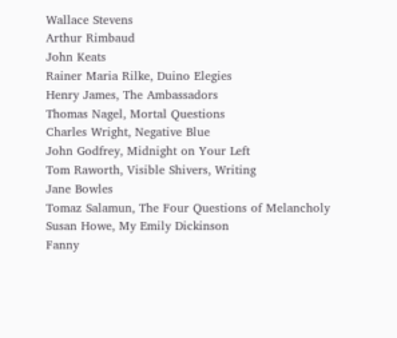Wallace Stevens
Arthur Rimbaud
John Keats
Rainer Maria Rilke, Duino Elegies
Henry James, The Ambassadors
Thomas Nagel, Mortal Questions
Charles Wright, Negative Blue
John Godfrey, Midnight on Your Left
Tom Raworth, Visible Shivers, Writing
Jane Bowles
Tomaz Salamun, The Four Questions of Melancholy
Susan Howe, My Emily Dickinson
Fanny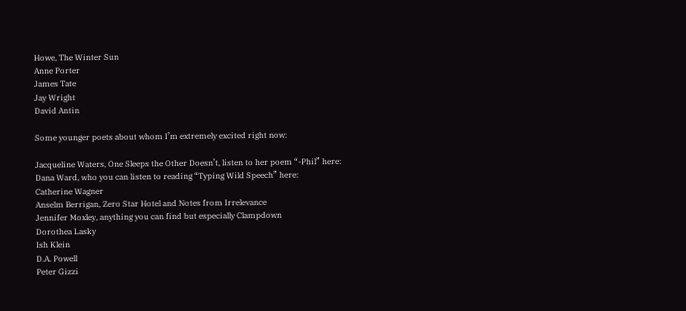Howe, The Winter Sun
Anne Porter
James Tate
Jay Wright
David Antin

Some younger poets about whom I’m extremely excited right now:

Jacqueline Waters, One Sleeps the Other Doesn’t, listen to her poem “-Phil” here:
Dana Ward, who you can listen to reading “Typing Wild Speech” here:
Catherine Wagner
Anselm Berrigan, Zero Star Hotel and Notes from Irrelevance
Jennifer Moxley, anything you can find but especially Clampdown
Dorothea Lasky
Ish Klein
D.A. Powell
Peter Gizzi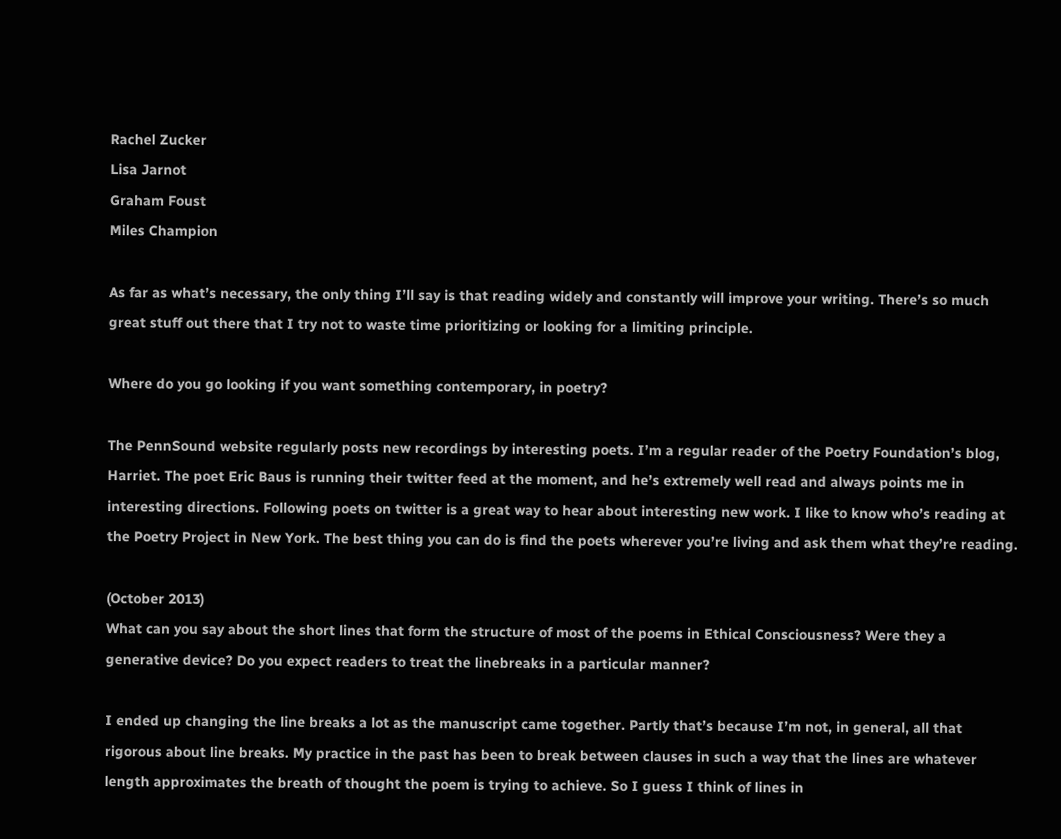Rachel Zucker
Lisa Jarnot
Graham Foust
Miles Champion

As far as what’s necessary, the only thing I’ll say is that reading widely and constantly will improve your writing. There’s so much great stuff out there that I try not to waste time prioritizing or looking for a limiting principle.

Where do you go looking if you want something contemporary, in poetry?

The PennSound website regularly posts new recordings by interesting poets. I’m a regular reader of the Poetry Foundation’s blog, Harriet. The poet Eric Baus is running their twitter feed at the moment, and he’s extremely well read and always points me in interesting directions. Following poets on twitter is a great way to hear about interesting new work. I like to know who’s reading at the Poetry Project in New York. The best thing you can do is find the poets wherever you’re living and ask them what they’re reading.

(October 2013)
What can you say about the short lines that form the structure of most of the poems in Ethical Consciousness? Were they a generative device? Do you expect readers to treat the linebreaks in a particular manner?

I ended up changing the line breaks a lot as the manuscript came together. Partly that’s because I’m not, in general, all that rigorous about line breaks. My practice in the past has been to break between clauses in such a way that the lines are whatever length approximates the breath of thought the poem is trying to achieve. So I guess I think of lines in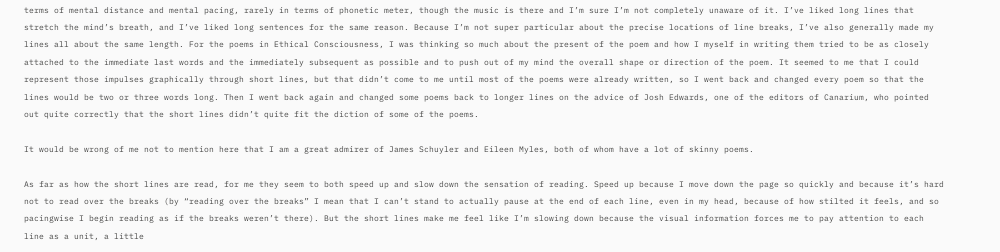terms of mental distance and mental pacing, rarely in terms of phonetic meter, though the music is there and I’m sure I’m not completely unaware of it. I’ve liked long lines that stretch the mind’s breath, and I’ve liked long sentences for the same reason. Because I’m not super particular about the precise locations of line breaks, I’ve also generally made my lines all about the same length. For the poems in Ethical Consciousness, I was thinking so much about the present of the poem and how I myself in writing them tried to be as closely attached to the immediate last words and the immediately subsequent as possible and to push out of my mind the overall shape or direction of the poem. It seemed to me that I could represent those impulses graphically through short lines, but that didn’t come to me until most of the poems were already written, so I went back and changed every poem so that the lines would be two or three words long. Then I went back again and changed some poems back to longer lines on the advice of Josh Edwards, one of the editors of Canarium, who pointed out quite correctly that the short lines didn’t quite fit the diction of some of the poems.

It would be wrong of me not to mention here that I am a great admirer of James Schuyler and Eileen Myles, both of whom have a lot of skinny poems.

As far as how the short lines are read, for me they seem to both speed up and slow down the sensation of reading. Speed up because I move down the page so quickly and because it’s hard not to read over the breaks (by “reading over the breaks” I mean that I can’t stand to actually pause at the end of each line, even in my head, because of how stilted it feels, and so pacingwise I begin reading as if the breaks weren’t there). But the short lines make me feel like I’m slowing down because the visual information forces me to pay attention to each line as a unit, a little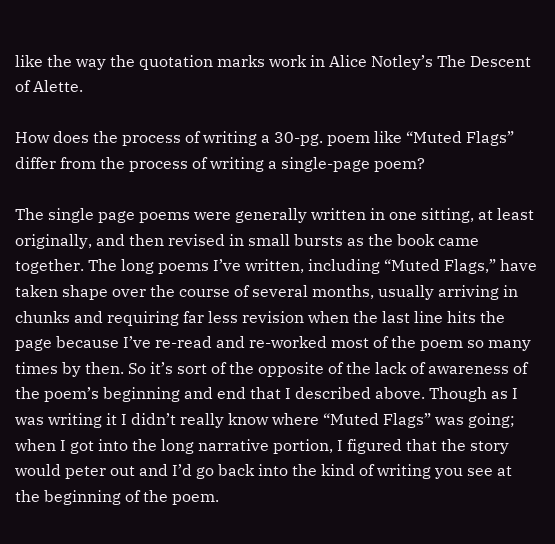like the way the quotation marks work in Alice Notley’s The Descent of Alette.

How does the process of writing a 30-pg. poem like “Muted Flags” differ from the process of writing a single-page poem?

The single page poems were generally written in one sitting, at least originally, and then revised in small bursts as the book came together. The long poems I’ve written, including “Muted Flags,” have taken shape over the course of several months, usually arriving in chunks and requiring far less revision when the last line hits the page because I’ve re-read and re-worked most of the poem so many times by then. So it’s sort of the opposite of the lack of awareness of the poem’s beginning and end that I described above. Though as I was writing it I didn’t really know where “Muted Flags” was going; when I got into the long narrative portion, I figured that the story would peter out and I’d go back into the kind of writing you see at the beginning of the poem.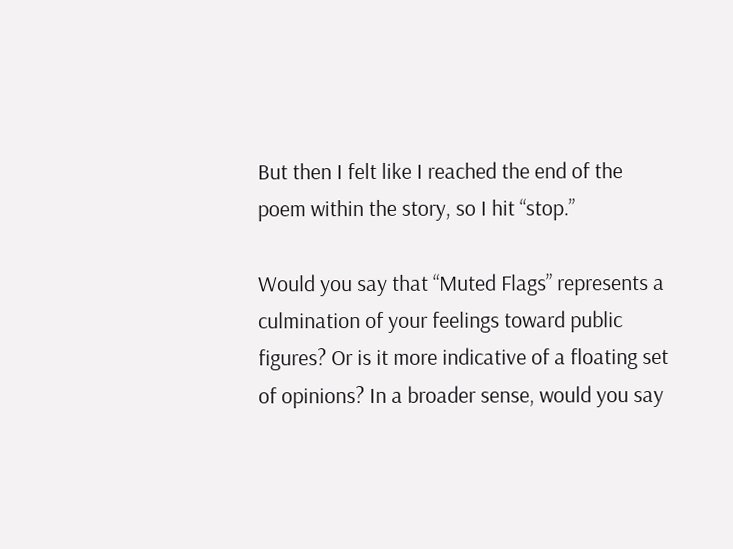But then I felt like I reached the end of the poem within the story, so I hit “stop.”

Would you say that “Muted Flags” represents a culmination of your feelings toward public figures? Or is it more indicative of a floating set of opinions? In a broader sense, would you say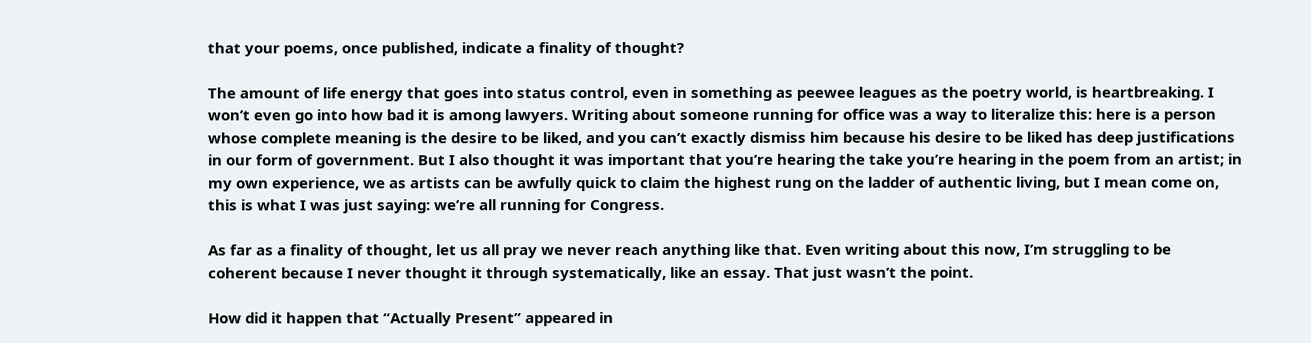that your poems, once published, indicate a finality of thought?

The amount of life energy that goes into status control, even in something as peewee leagues as the poetry world, is heartbreaking. I won’t even go into how bad it is among lawyers. Writing about someone running for office was a way to literalize this: here is a person whose complete meaning is the desire to be liked, and you can’t exactly dismiss him because his desire to be liked has deep justifications in our form of government. But I also thought it was important that you’re hearing the take you’re hearing in the poem from an artist; in my own experience, we as artists can be awfully quick to claim the highest rung on the ladder of authentic living, but I mean come on, this is what I was just saying: we’re all running for Congress.

As far as a finality of thought, let us all pray we never reach anything like that. Even writing about this now, I’m struggling to be coherent because I never thought it through systematically, like an essay. That just wasn’t the point.

How did it happen that “Actually Present” appeared in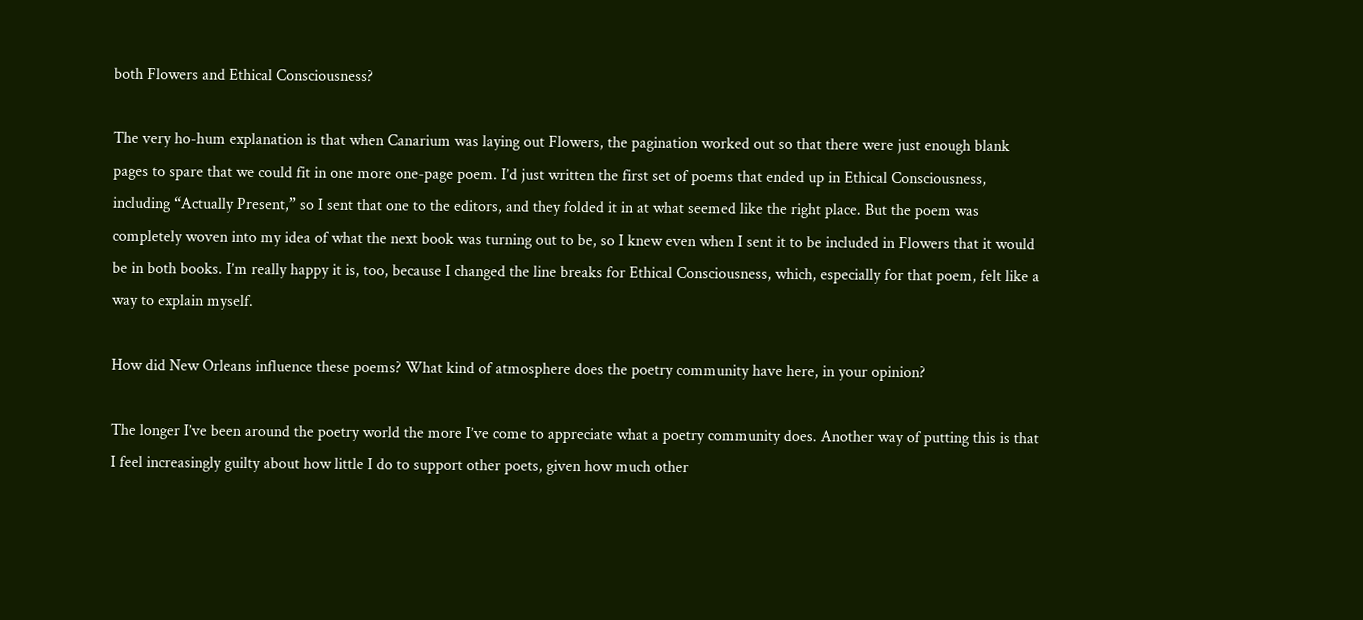both Flowers and Ethical Consciousness?

The very ho-hum explanation is that when Canarium was laying out Flowers, the pagination worked out so that there were just enough blank pages to spare that we could fit in one more one-page poem. I’d just written the first set of poems that ended up in Ethical Consciousness, including “Actually Present,” so I sent that one to the editors, and they folded it in at what seemed like the right place. But the poem was completely woven into my idea of what the next book was turning out to be, so I knew even when I sent it to be included in Flowers that it would be in both books. I’m really happy it is, too, because I changed the line breaks for Ethical Consciousness, which, especially for that poem, felt like a way to explain myself.

How did New Orleans influence these poems? What kind of atmosphere does the poetry community have here, in your opinion?

The longer I’ve been around the poetry world the more I’ve come to appreciate what a poetry community does. Another way of putting this is that I feel increasingly guilty about how little I do to support other poets, given how much other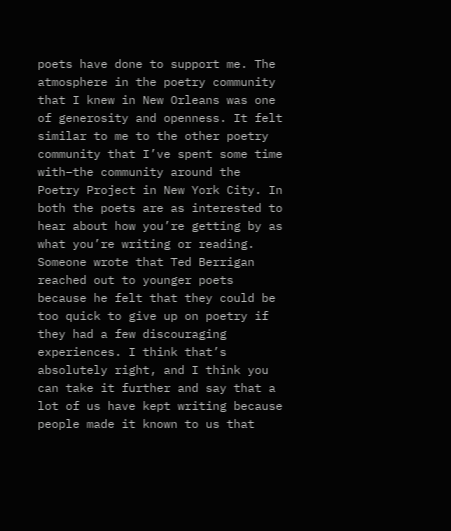poets have done to support me. The atmosphere in the poetry community that I knew in New Orleans was one of generosity and openness. It felt similar to me to the other poetry community that I’ve spent some time with–the community around the Poetry Project in New York City. In both the poets are as interested to hear about how you’re getting by as what you’re writing or reading. Someone wrote that Ted Berrigan reached out to younger poets because he felt that they could be too quick to give up on poetry if they had a few discouraging experiences. I think that’s absolutely right, and I think you can take it further and say that a lot of us have kept writing because people made it known to us that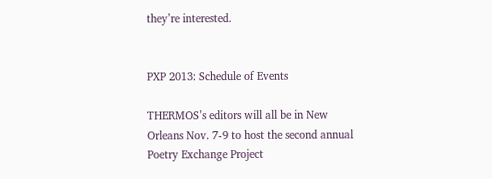they’re interested.


PXP 2013: Schedule of Events

THERMOS’s editors will all be in New Orleans Nov. 7-9 to host the second annual Poetry Exchange Project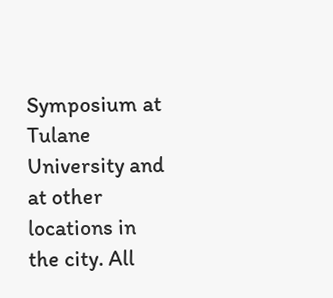Symposium at Tulane University and at other locations in the city. All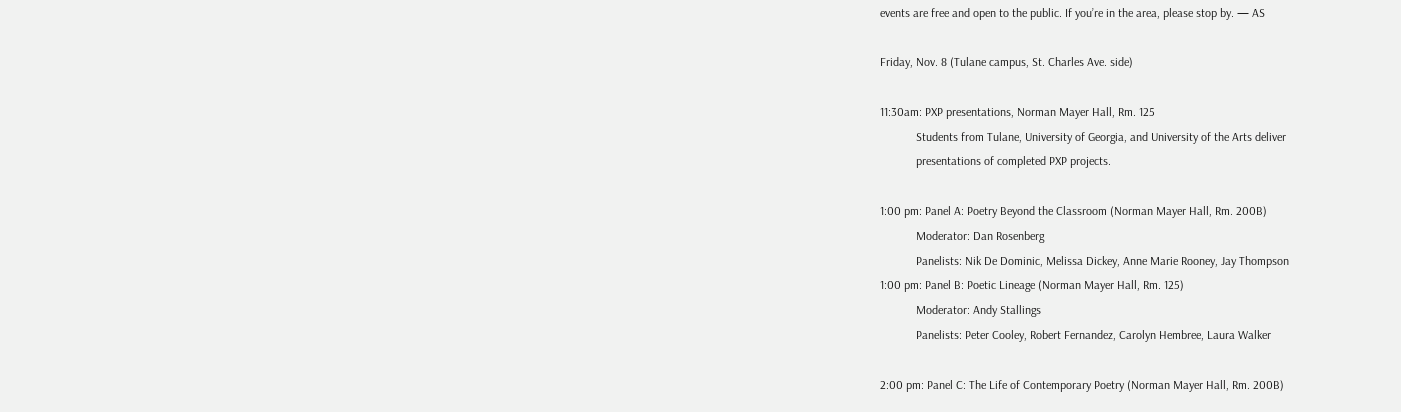events are free and open to the public. If you’re in the area, please stop by. — AS

Friday, Nov. 8 (Tulane campus, St. Charles Ave. side)

11:30am: PXP presentations, Norman Mayer Hall, Rm. 125
            Students from Tulane, University of Georgia, and University of the Arts deliver
            presentations of completed PXP projects.

1:00 pm: Panel A: Poetry Beyond the Classroom (Norman Mayer Hall, Rm. 200B)
            Moderator: Dan Rosenberg
            Panelists: Nik De Dominic, Melissa Dickey, Anne Marie Rooney, Jay Thompson
1:00 pm: Panel B: Poetic Lineage (Norman Mayer Hall, Rm. 125)
            Moderator: Andy Stallings
            Panelists: Peter Cooley, Robert Fernandez, Carolyn Hembree, Laura Walker

2:00 pm: Panel C: The Life of Contemporary Poetry (Norman Mayer Hall, Rm. 200B)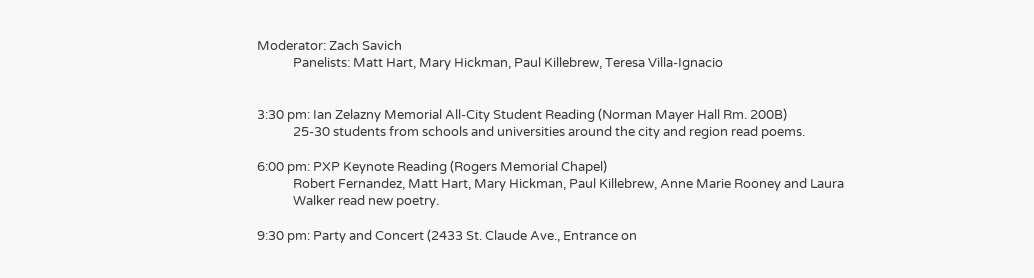Moderator: Zach Savich
            Panelists: Matt Hart, Mary Hickman, Paul Killebrew, Teresa Villa-Ignacio


3:30 pm: Ian Zelazny Memorial All-City Student Reading (Norman Mayer Hall Rm. 200B)
            25-30 students from schools and universities around the city and region read poems.

6:00 pm: PXP Keynote Reading (Rogers Memorial Chapel)
            Robert Fernandez, Matt Hart, Mary Hickman, Paul Killebrew, Anne Marie Rooney and Laura
            Walker read new poetry.

9:30 pm: Party and Concert (2433 St. Claude Ave., Entrance on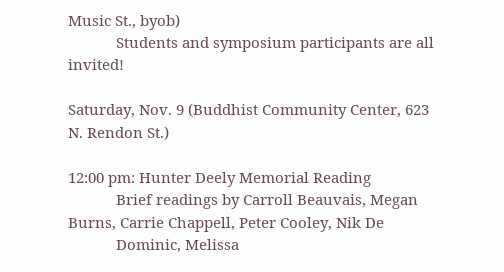Music St., byob)
            Students and symposium participants are all invited!

Saturday, Nov. 9 (Buddhist Community Center, 623 N. Rendon St.)

12:00 pm: Hunter Deely Memorial Reading
            Brief readings by Carroll Beauvais, Megan Burns, Carrie Chappell, Peter Cooley, Nik De
            Dominic, Melissa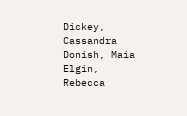Dickey, Cassandra Donish, Maia Elgin, Rebecca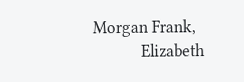Morgan Frank,
            Elizabeth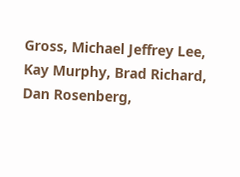Gross, Michael Jeffrey Lee, Kay Murphy, Brad Richard, Dan Rosenberg,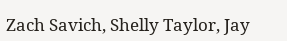Zach Savich, Shelly Taylor, Jay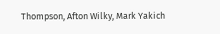Thompson, Afton Wilky, Mark Yakich